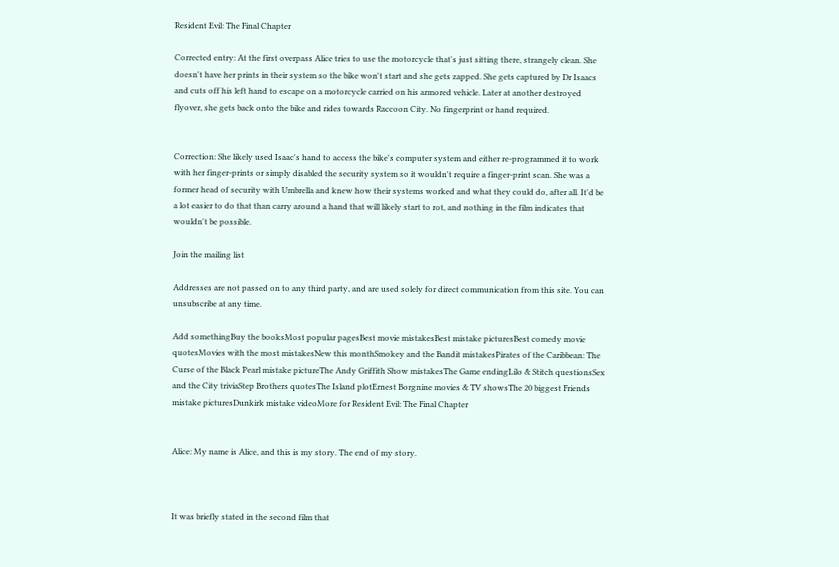Resident Evil: The Final Chapter

Corrected entry: At the first overpass Alice tries to use the motorcycle that's just sitting there, strangely clean. She doesn't have her prints in their system so the bike won't start and she gets zapped. She gets captured by Dr Isaacs and cuts off his left hand to escape on a motorcycle carried on his armored vehicle. Later at another destroyed flyover, she gets back onto the bike and rides towards Raccoon City. No fingerprint or hand required.


Correction: She likely used Isaac's hand to access the bike's computer system and either re-programmed it to work with her finger-prints or simply disabled the security system so it wouldn't require a finger-print scan. She was a former head of security with Umbrella and knew how their systems worked and what they could do, after all. It'd be a lot easier to do that than carry around a hand that will likely start to rot, and nothing in the film indicates that wouldn't be possible.

Join the mailing list

Addresses are not passed on to any third party, and are used solely for direct communication from this site. You can unsubscribe at any time.

Add somethingBuy the booksMost popular pagesBest movie mistakesBest mistake picturesBest comedy movie quotesMovies with the most mistakesNew this monthSmokey and the Bandit mistakesPirates of the Caribbean: The Curse of the Black Pearl mistake pictureThe Andy Griffith Show mistakesThe Game endingLilo & Stitch questionsSex and the City triviaStep Brothers quotesThe Island plotErnest Borgnine movies & TV showsThe 20 biggest Friends mistake picturesDunkirk mistake videoMore for Resident Evil: The Final Chapter


Alice: My name is Alice, and this is my story. The end of my story.



It was briefly stated in the second film that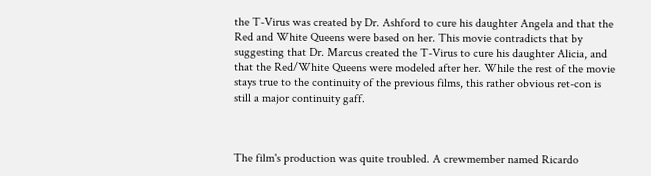the T-Virus was created by Dr. Ashford to cure his daughter Angela and that the Red and White Queens were based on her. This movie contradicts that by suggesting that Dr. Marcus created the T-Virus to cure his daughter Alicia, and that the Red/White Queens were modeled after her. While the rest of the movie stays true to the continuity of the previous films, this rather obvious ret-con is still a major continuity gaff.



The film's production was quite troubled. A crewmember named Ricardo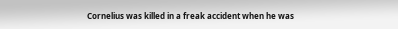Cornelius was killed in a freak accident when he was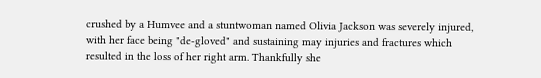crushed by a Humvee and a stuntwoman named Olivia Jackson was severely injured, with her face being "de-gloved" and sustaining may injuries and fractures which resulted in the loss of her right arm. Thankfully she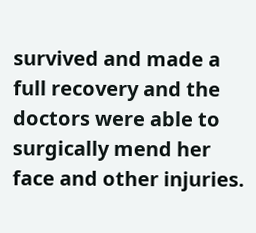survived and made a full recovery and the doctors were able to surgically mend her face and other injuries.